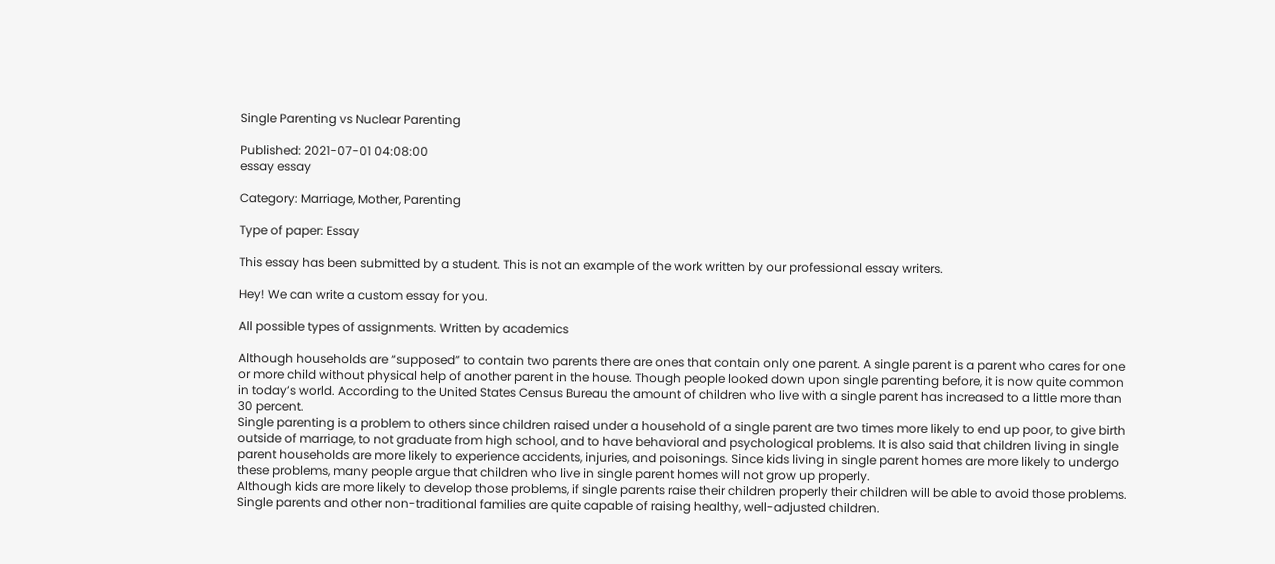Single Parenting vs Nuclear Parenting

Published: 2021-07-01 04:08:00
essay essay

Category: Marriage, Mother, Parenting

Type of paper: Essay

This essay has been submitted by a student. This is not an example of the work written by our professional essay writers.

Hey! We can write a custom essay for you.

All possible types of assignments. Written by academics

Although households are “supposed” to contain two parents there are ones that contain only one parent. A single parent is a parent who cares for one or more child without physical help of another parent in the house. Though people looked down upon single parenting before, it is now quite common in today’s world. According to the United States Census Bureau the amount of children who live with a single parent has increased to a little more than 30 percent.
Single parenting is a problem to others since children raised under a household of a single parent are two times more likely to end up poor, to give birth outside of marriage, to not graduate from high school, and to have behavioral and psychological problems. It is also said that children living in single parent households are more likely to experience accidents, injuries, and poisonings. Since kids living in single parent homes are more likely to undergo these problems, many people argue that children who live in single parent homes will not grow up properly.
Although kids are more likely to develop those problems, if single parents raise their children properly their children will be able to avoid those problems. Single parents and other non-traditional families are quite capable of raising healthy, well-adjusted children.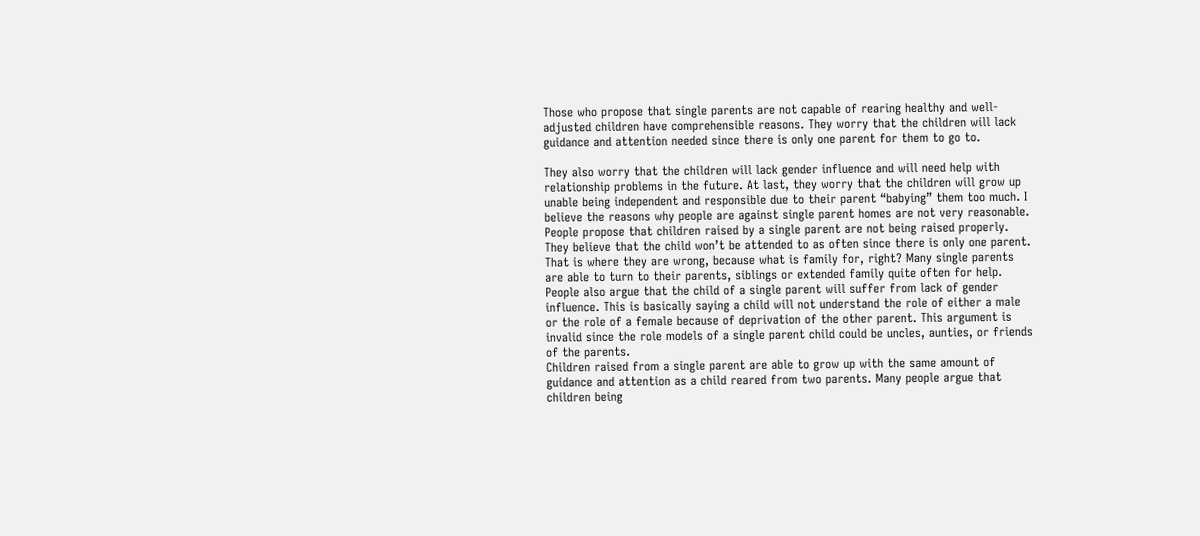Those who propose that single parents are not capable of rearing healthy and well-adjusted children have comprehensible reasons. They worry that the children will lack guidance and attention needed since there is only one parent for them to go to.

They also worry that the children will lack gender influence and will need help with relationship problems in the future. At last, they worry that the children will grow up unable being independent and responsible due to their parent “babying” them too much. I believe the reasons why people are against single parent homes are not very reasonable. People propose that children raised by a single parent are not being raised properly. They believe that the child won’t be attended to as often since there is only one parent.
That is where they are wrong, because what is family for, right? Many single parents are able to turn to their parents, siblings or extended family quite often for help. People also argue that the child of a single parent will suffer from lack of gender influence. This is basically saying a child will not understand the role of either a male or the role of a female because of deprivation of the other parent. This argument is invalid since the role models of a single parent child could be uncles, aunties, or friends of the parents.
Children raised from a single parent are able to grow up with the same amount of guidance and attention as a child reared from two parents. Many people argue that children being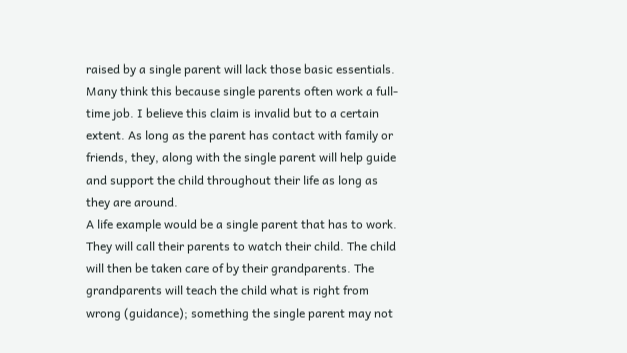raised by a single parent will lack those basic essentials. Many think this because single parents often work a full-time job. I believe this claim is invalid but to a certain extent. As long as the parent has contact with family or friends, they, along with the single parent will help guide and support the child throughout their life as long as they are around.
A life example would be a single parent that has to work. They will call their parents to watch their child. The child will then be taken care of by their grandparents. The grandparents will teach the child what is right from wrong (guidance); something the single parent may not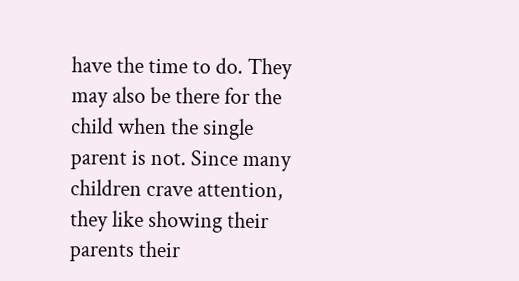have the time to do. They may also be there for the child when the single parent is not. Since many children crave attention, they like showing their parents their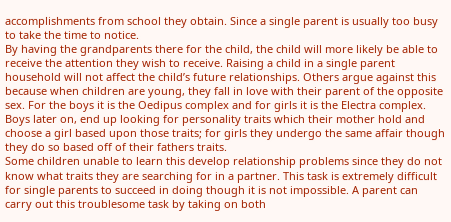accomplishments from school they obtain. Since a single parent is usually too busy to take the time to notice.
By having the grandparents there for the child, the child will more likely be able to receive the attention they wish to receive. Raising a child in a single parent household will not affect the child’s future relationships. Others argue against this because when children are young, they fall in love with their parent of the opposite sex. For the boys it is the Oedipus complex and for girls it is the Electra complex. Boys later on, end up looking for personality traits which their mother hold and choose a girl based upon those traits; for girls they undergo the same affair though they do so based off of their fathers traits.
Some children unable to learn this develop relationship problems since they do not know what traits they are searching for in a partner. This task is extremely difficult for single parents to succeed in doing though it is not impossible. A parent can carry out this troublesome task by taking on both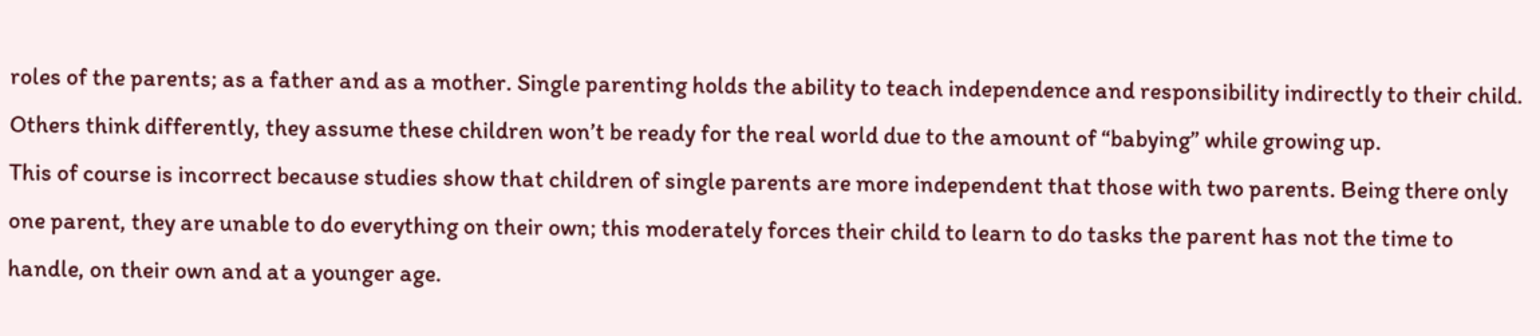roles of the parents; as a father and as a mother. Single parenting holds the ability to teach independence and responsibility indirectly to their child. Others think differently, they assume these children won’t be ready for the real world due to the amount of “babying” while growing up.
This of course is incorrect because studies show that children of single parents are more independent that those with two parents. Being there only one parent, they are unable to do everything on their own; this moderately forces their child to learn to do tasks the parent has not the time to handle, on their own and at a younger age.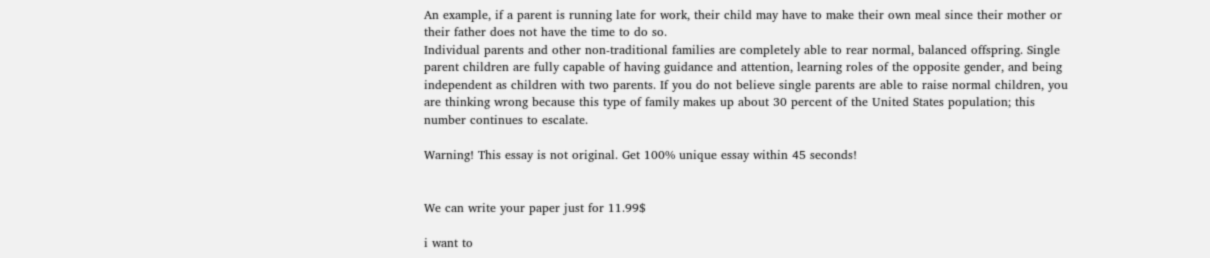An example, if a parent is running late for work, their child may have to make their own meal since their mother or their father does not have the time to do so.
Individual parents and other non-traditional families are completely able to rear normal, balanced offspring. Single parent children are fully capable of having guidance and attention, learning roles of the opposite gender, and being independent as children with two parents. If you do not believe single parents are able to raise normal children, you are thinking wrong because this type of family makes up about 30 percent of the United States population; this number continues to escalate.

Warning! This essay is not original. Get 100% unique essay within 45 seconds!


We can write your paper just for 11.99$

i want to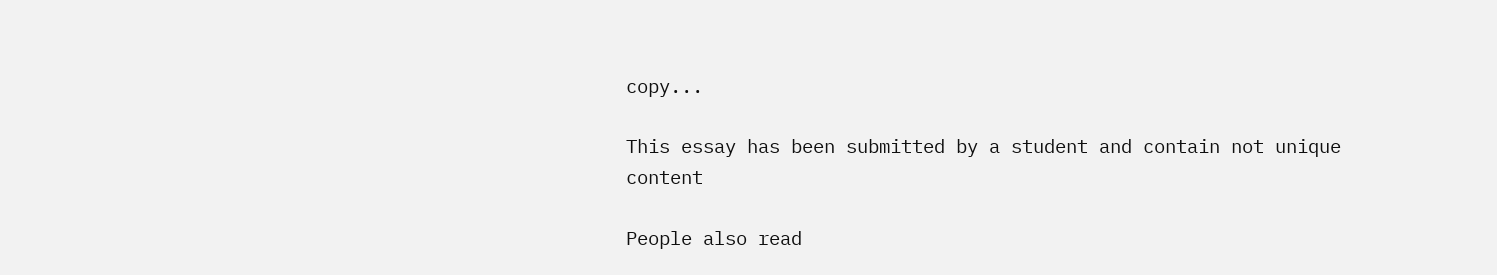copy...

This essay has been submitted by a student and contain not unique content

People also read